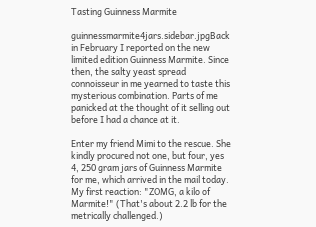Tasting Guinness Marmite

guinnessmarmite4jars.sidebar.jpgBack in February I reported on the new limited edition Guinness Marmite. Since then, the salty yeast spread connoisseur in me yearned to taste this mysterious combination. Parts of me panicked at the thought of it selling out before I had a chance at it.

Enter my friend Mimi to the rescue. She kindly procured not one, but four, yes 4, 250 gram jars of Guinness Marmite for me, which arrived in the mail today. My first reaction: "ZOMG, a kilo of Marmite!" (That's about 2.2 lb for the metrically challenged.)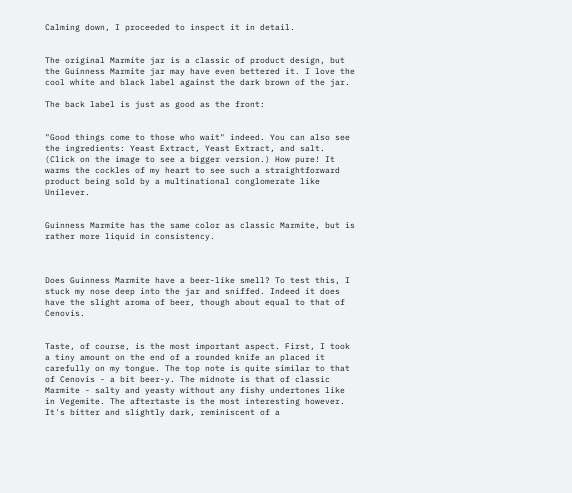Calming down, I proceeded to inspect it in detail.


The original Marmite jar is a classic of product design, but the Guinness Marmite jar may have even bettered it. I love the cool white and black label against the dark brown of the jar.

The back label is just as good as the front:


"Good things come to those who wait" indeed. You can also see the ingredients: Yeast Extract, Yeast Extract, and salt. (Click on the image to see a bigger version.) How pure! It warms the cockles of my heart to see such a straightforward product being sold by a multinational conglomerate like Unilever.


Guinness Marmite has the same color as classic Marmite, but is rather more liquid in consistency.



Does Guinness Marmite have a beer-like smell? To test this, I stuck my nose deep into the jar and sniffed. Indeed it does have the slight aroma of beer, though about equal to that of Cenovis.


Taste, of course, is the most important aspect. First, I took a tiny amount on the end of a rounded knife an placed it carefully on my tongue. The top note is quite similar to that of Cenovis - a bit beer-y. The midnote is that of classic Marmite - salty and yeasty without any fishy undertones like in Vegemite. The aftertaste is the most interesting however. It's bitter and slightly dark, reminiscent of a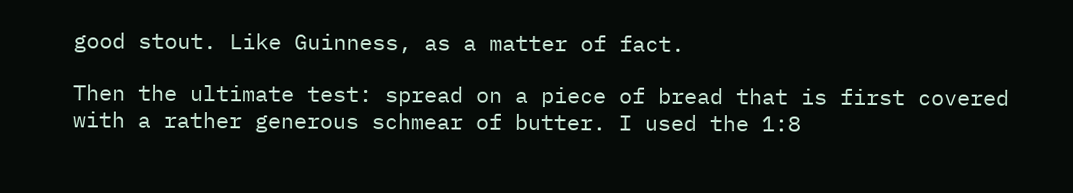good stout. Like Guinness, as a matter of fact.

Then the ultimate test: spread on a piece of bread that is first covered with a rather generous schmear of butter. I used the 1:8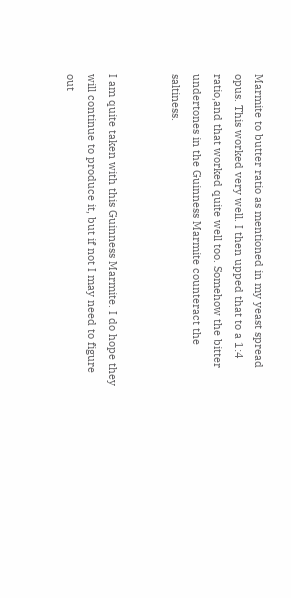Marmite to butter ratio as mentioned in my yeast spread opus. This worked very well. I then upped that to a 1:4 ratio,and that worked quite well too. Somehow the bitter undertones in the Guinness Marmite counteract the saltiness.


I am quite taken with this Guinness Marmite. I do hope they will continue to produce it, but if not I may need to figure out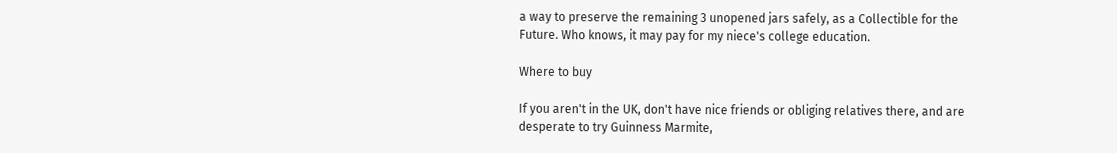a way to preserve the remaining 3 unopened jars safely, as a Collectible for the Future. Who knows, it may pay for my niece's college education.

Where to buy

If you aren't in the UK, don't have nice friends or obliging relatives there, and are desperate to try Guinness Marmite,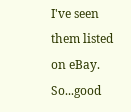I've seen them listed on eBay. So...good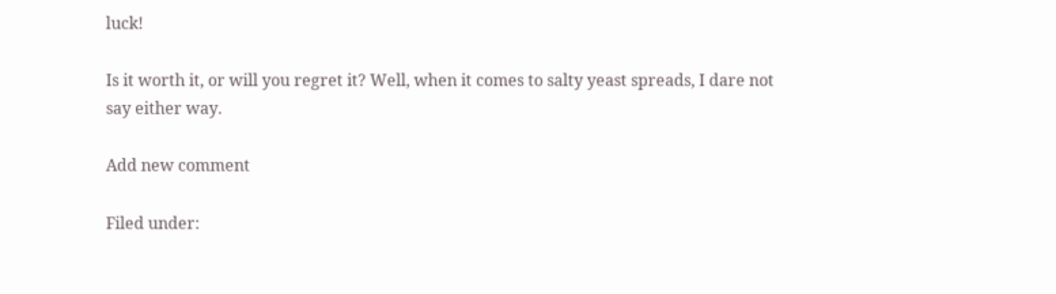luck!

Is it worth it, or will you regret it? Well, when it comes to salty yeast spreads, I dare not say either way.

Add new comment

Filed under: